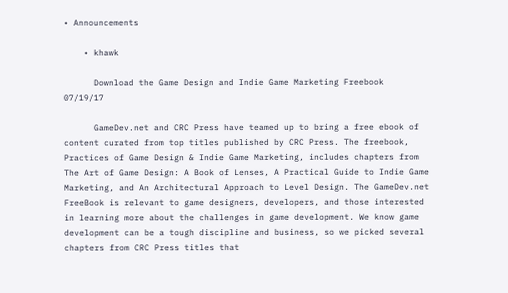• Announcements

    • khawk

      Download the Game Design and Indie Game Marketing Freebook   07/19/17

      GameDev.net and CRC Press have teamed up to bring a free ebook of content curated from top titles published by CRC Press. The freebook, Practices of Game Design & Indie Game Marketing, includes chapters from The Art of Game Design: A Book of Lenses, A Practical Guide to Indie Game Marketing, and An Architectural Approach to Level Design. The GameDev.net FreeBook is relevant to game designers, developers, and those interested in learning more about the challenges in game development. We know game development can be a tough discipline and business, so we picked several chapters from CRC Press titles that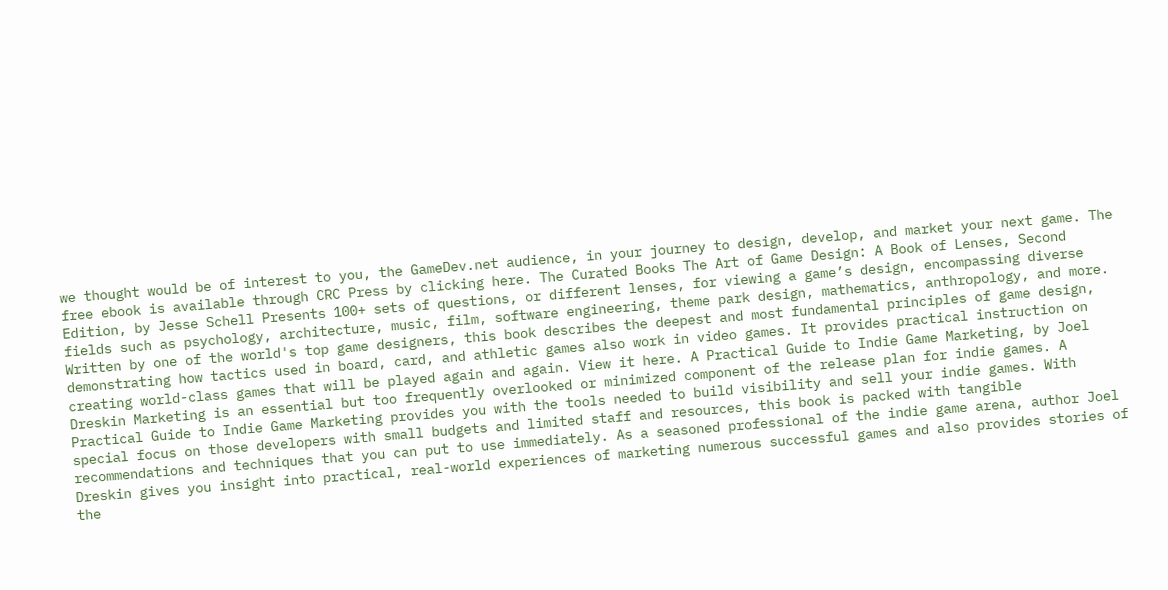we thought would be of interest to you, the GameDev.net audience, in your journey to design, develop, and market your next game. The free ebook is available through CRC Press by clicking here. The Curated Books The Art of Game Design: A Book of Lenses, Second Edition, by Jesse Schell Presents 100+ sets of questions, or different lenses, for viewing a game’s design, encompassing diverse fields such as psychology, architecture, music, film, software engineering, theme park design, mathematics, anthropology, and more. Written by one of the world's top game designers, this book describes the deepest and most fundamental principles of game design, demonstrating how tactics used in board, card, and athletic games also work in video games. It provides practical instruction on creating world-class games that will be played again and again. View it here. A Practical Guide to Indie Game Marketing, by Joel Dreskin Marketing is an essential but too frequently overlooked or minimized component of the release plan for indie games. A Practical Guide to Indie Game Marketing provides you with the tools needed to build visibility and sell your indie games. With special focus on those developers with small budgets and limited staff and resources, this book is packed with tangible recommendations and techniques that you can put to use immediately. As a seasoned professional of the indie game arena, author Joel Dreskin gives you insight into practical, real-world experiences of marketing numerous successful games and also provides stories of the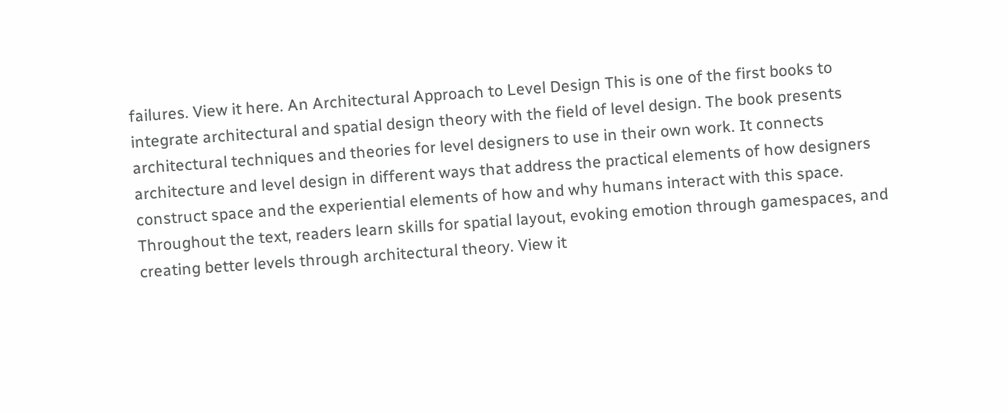failures. View it here. An Architectural Approach to Level Design This is one of the first books to integrate architectural and spatial design theory with the field of level design. The book presents architectural techniques and theories for level designers to use in their own work. It connects architecture and level design in different ways that address the practical elements of how designers construct space and the experiential elements of how and why humans interact with this space. Throughout the text, readers learn skills for spatial layout, evoking emotion through gamespaces, and creating better levels through architectural theory. View it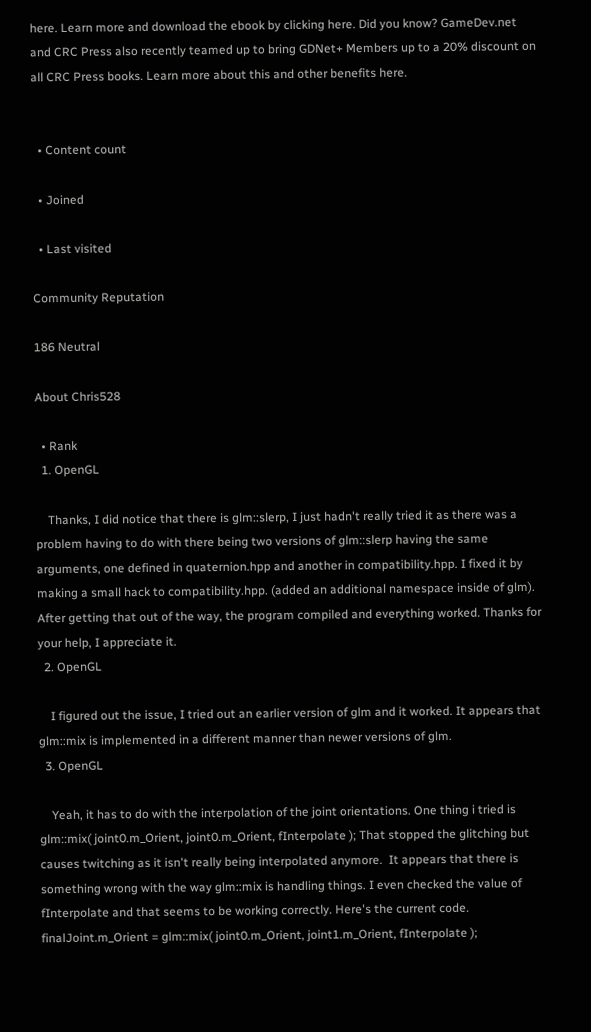here. Learn more and download the ebook by clicking here. Did you know? GameDev.net and CRC Press also recently teamed up to bring GDNet+ Members up to a 20% discount on all CRC Press books. Learn more about this and other benefits here.


  • Content count

  • Joined

  • Last visited

Community Reputation

186 Neutral

About Chris528

  • Rank
  1. OpenGL

    Thanks, I did notice that there is glm::slerp, I just hadn't really tried it as there was a problem having to do with there being two versions of glm::slerp having the same arguments, one defined in quaternion.hpp and another in compatibility.hpp. I fixed it by making a small hack to compatibility.hpp. (added an additional namespace inside of glm). After getting that out of the way, the program compiled and everything worked. Thanks for your help, I appreciate it.
  2. OpenGL

    I figured out the issue, I tried out an earlier version of glm and it worked. It appears that glm::mix is implemented in a different manner than newer versions of glm.
  3. OpenGL

    Yeah, it has to do with the interpolation of the joint orientations. One thing i tried is glm::mix( joint0.m_Orient, joint0.m_Orient, fInterpolate ); That stopped the glitching but causes twitching as it isn't really being interpolated anymore.  It appears that there is something wrong with the way glm::mix is handling things. I even checked the value of  fInterpolate and that seems to be working correctly. Here's the current code. finalJoint.m_Orient = glm::mix( joint0.m_Orient, joint1.m_Orient, fInterpolate );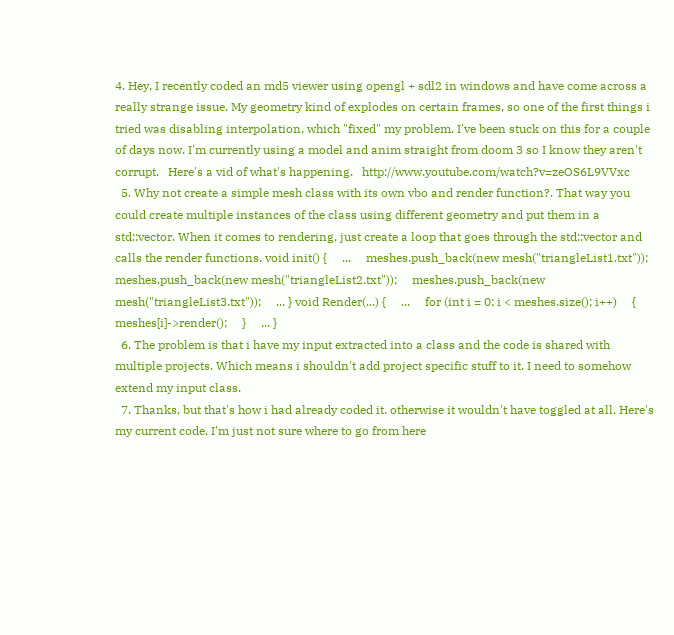4. Hey, I recently coded an md5 viewer using opengl + sdl2 in windows and have come across a really strange issue. My geometry kind of explodes on certain frames, so one of the first things i tried was disabling interpolation, which "fixed" my problem. I've been stuck on this for a couple of days now. I'm currently using a model and anim straight from doom 3 so I know they aren't corrupt.   Here's a vid of what's happening.   http://www.youtube.com/watch?v=zeOS6L9VVxc
  5. Why not create a simple mesh class with its own vbo and render function?. That way you could create multiple instances of the class using different geometry and put them in a std::vector. When it comes to rendering, just create a loop that goes through the std::vector and calls the render functions. void init() {     ...     meshes.push_back(new mesh("triangleList1.txt"));     meshes.push_back(new mesh("triangleList2.txt"));     meshes.push_back(new mesh("triangleList3.txt"));     ... } void Render(...) {     ...     for (int i = 0; i < meshes.size(); i++)     {         meshes[i]->render();     }     ... }
  6. The problem is that i have my input extracted into a class and the code is shared with multiple projects. Which means i shouldn't add project specific stuff to it. I need to somehow extend my input class.
  7. Thanks, but that's how i had already coded it. otherwise it wouldn't have toggled at all. Here's my current code, I'm just not sure where to go from here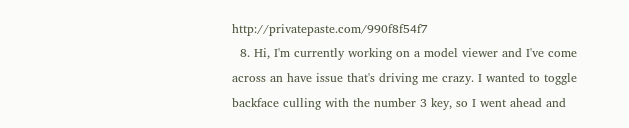http://privatepaste.com/990f8f54f7
  8. Hi, I'm currently working on a model viewer and I've come across an have issue that's driving me crazy. I wanted to toggle backface culling with the number 3 key, so I went ahead and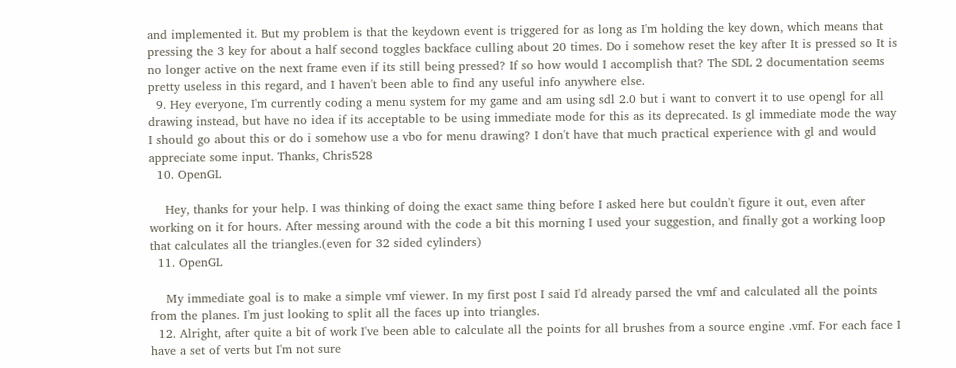and implemented it. But my problem is that the keydown event is triggered for as long as I'm holding the key down, which means that pressing the 3 key for about a half second toggles backface culling about 20 times. Do i somehow reset the key after It is pressed so It is no longer active on the next frame even if its still being pressed? If so how would I accomplish that? The SDL 2 documentation seems pretty useless in this regard, and I haven't been able to find any useful info anywhere else.
  9. Hey everyone, I'm currently coding a menu system for my game and am using sdl 2.0 but i want to convert it to use opengl for all drawing instead, but have no idea if its acceptable to be using immediate mode for this as its deprecated. Is gl immediate mode the way I should go about this or do i somehow use a vbo for menu drawing? I don't have that much practical experience with gl and would appreciate some input. Thanks, Chris528
  10. OpenGL

    Hey, thanks for your help. I was thinking of doing the exact same thing before I asked here but couldn't figure it out, even after working on it for hours. After messing around with the code a bit this morning I used your suggestion, and finally got a working loop that calculates all the triangles.(even for 32 sided cylinders)
  11. OpenGL

    My immediate goal is to make a simple vmf viewer. In my first post I said I'd already parsed the vmf and calculated all the points from the planes. I'm just looking to split all the faces up into triangles.
  12. Alright, after quite a bit of work I've been able to calculate all the points for all brushes from a source engine .vmf. For each face I have a set of verts but I'm not sure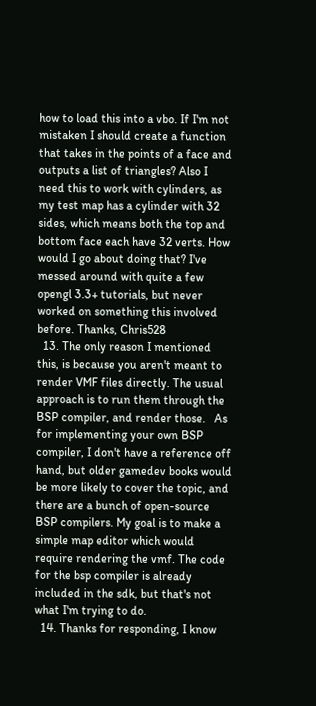how to load this into a vbo. If I'm not mistaken I should create a function that takes in the points of a face and outputs a list of triangles? Also I need this to work with cylinders, as my test map has a cylinder with 32 sides, which means both the top and bottom face each have 32 verts. How would I go about doing that? I've messed around with quite a few opengl 3.3+ tutorials, but never worked on something this involved before. Thanks, Chris528
  13. The only reason I mentioned this, is because you aren't meant to render VMF files directly. The usual approach is to run them through the BSP compiler, and render those.   As for implementing your own BSP compiler, I don't have a reference off hand, but older gamedev books would be more likely to cover the topic, and there are a bunch of open-source BSP compilers. My goal is to make a simple map editor which would require rendering the vmf. The code for the bsp compiler is already included in the sdk, but that's not what I'm trying to do.
  14. Thanks for responding, I know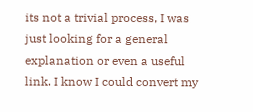its not a trivial process, I was just looking for a general explanation or even a useful link. I know I could convert my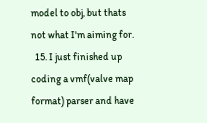model to obj, but thats not what I'm aiming for.
  15. I just finished up coding a vmf(valve map format) parser and have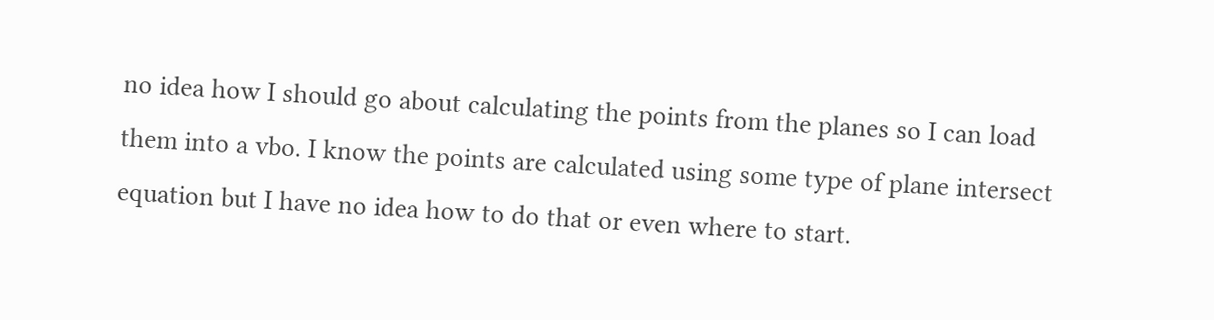no idea how I should go about calculating the points from the planes so I can load them into a vbo. I know the points are calculated using some type of plane intersect equation but I have no idea how to do that or even where to start.